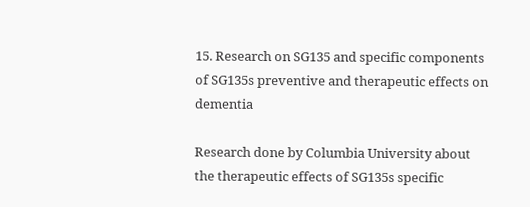15. Research on SG135 and specific components of SG135s preventive and therapeutic effects on dementia

Research done by Columbia University about the therapeutic effects of SG135s specific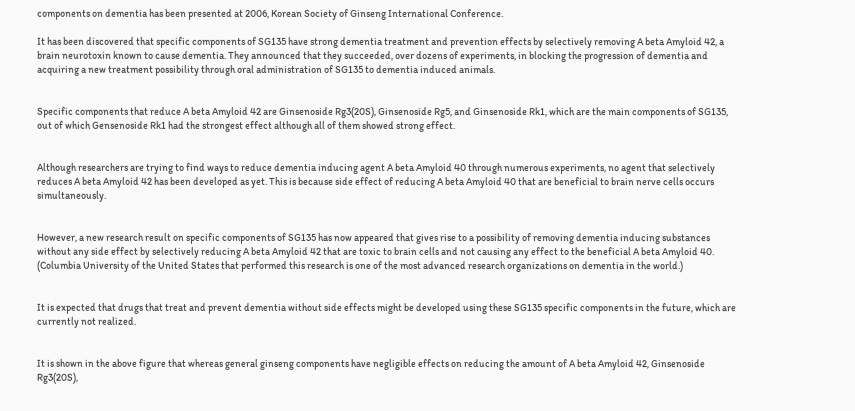components on dementia has been presented at 2006, Korean Society of Ginseng International Conference.

It has been discovered that specific components of SG135 have strong dementia treatment and prevention effects by selectively removing A beta Amyloid 42, a brain neurotoxin known to cause dementia. They announced that they succeeded, over dozens of experiments, in blocking the progression of dementia and acquiring a new treatment possibility through oral administration of SG135 to dementia induced animals.


Specific components that reduce A beta Amyloid 42 are Ginsenoside Rg3(20S), Ginsenoside Rg5, and Ginsenoside Rk1, which are the main components of SG135, out of which Gensenoside Rk1 had the strongest effect although all of them showed strong effect.


Although researchers are trying to find ways to reduce dementia inducing agent A beta Amyloid 40 through numerous experiments, no agent that selectively reduces A beta Amyloid 42 has been developed as yet. This is because side effect of reducing A beta Amyloid 40 that are beneficial to brain nerve cells occurs simultaneously.


However, a new research result on specific components of SG135 has now appeared that gives rise to a possibility of removing dementia inducing substances without any side effect by selectively reducing A beta Amyloid 42 that are toxic to brain cells and not causing any effect to the beneficial A beta Amyloid 40. (Columbia University of the United States that performed this research is one of the most advanced research organizations on dementia in the world.)


It is expected that drugs that treat and prevent dementia without side effects might be developed using these SG135 specific components in the future, which are currently not realized.


It is shown in the above figure that whereas general ginseng components have negligible effects on reducing the amount of A beta Amyloid 42, Ginsenoside Rg3(20S),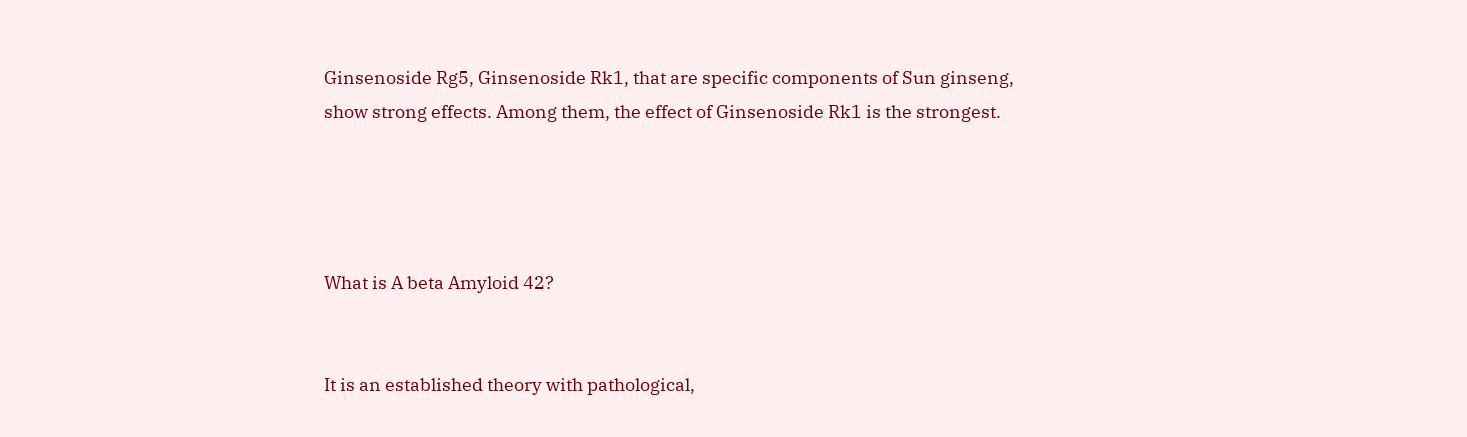Ginsenoside Rg5, Ginsenoside Rk1, that are specific components of Sun ginseng, show strong effects. Among them, the effect of Ginsenoside Rk1 is the strongest.




What is A beta Amyloid 42?


It is an established theory with pathological,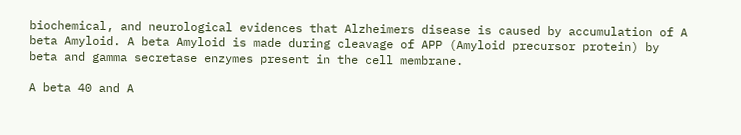biochemical, and neurological evidences that Alzheimers disease is caused by accumulation of A beta Amyloid. A beta Amyloid is made during cleavage of APP (Amyloid precursor protein) by beta and gamma secretase enzymes present in the cell membrane.

A beta 40 and A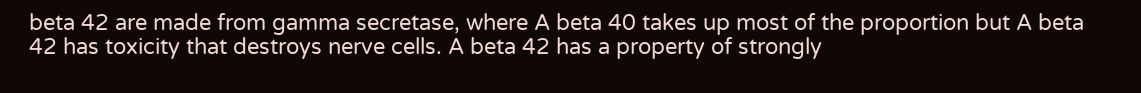beta 42 are made from gamma secretase, where A beta 40 takes up most of the proportion but A beta 42 has toxicity that destroys nerve cells. A beta 42 has a property of strongly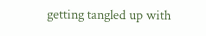getting tangled up with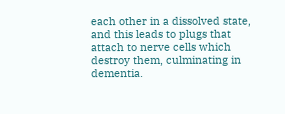each other in a dissolved state, and this leads to plugs that attach to nerve cells which destroy them, culminating in dementia.